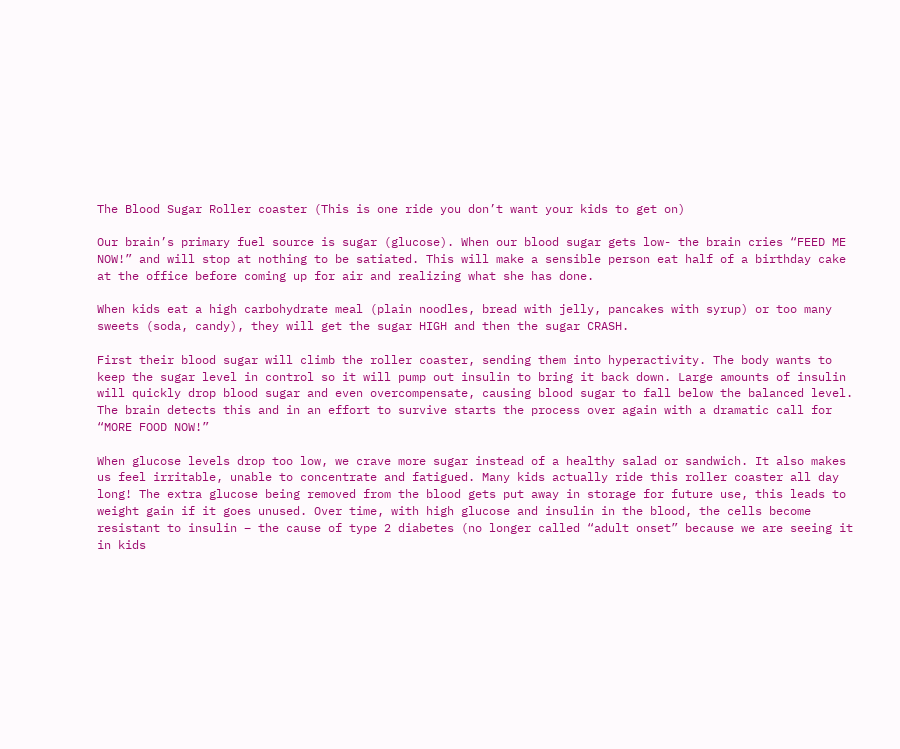The Blood Sugar Roller coaster (This is one ride you don’t want your kids to get on)

Our brain’s primary fuel source is sugar (glucose). When our blood sugar gets low- the brain cries “FEED ME NOW!” and will stop at nothing to be satiated. This will make a sensible person eat half of a birthday cake at the office before coming up for air and realizing what she has done.

When kids eat a high carbohydrate meal (plain noodles, bread with jelly, pancakes with syrup) or too many sweets (soda, candy), they will get the sugar HIGH and then the sugar CRASH.

First their blood sugar will climb the roller coaster, sending them into hyperactivity. The body wants to keep the sugar level in control so it will pump out insulin to bring it back down. Large amounts of insulin will quickly drop blood sugar and even overcompensate, causing blood sugar to fall below the balanced level. The brain detects this and in an effort to survive starts the process over again with a dramatic call for “MORE FOOD NOW!”

When glucose levels drop too low, we crave more sugar instead of a healthy salad or sandwich. It also makes us feel irritable, unable to concentrate and fatigued. Many kids actually ride this roller coaster all day long! The extra glucose being removed from the blood gets put away in storage for future use, this leads to weight gain if it goes unused. Over time, with high glucose and insulin in the blood, the cells become resistant to insulin – the cause of type 2 diabetes (no longer called “adult onset” because we are seeing it in kids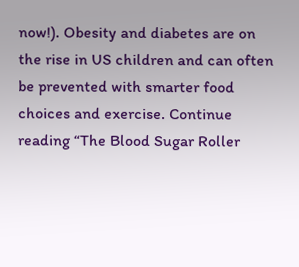now!). Obesity and diabetes are on the rise in US children and can often be prevented with smarter food choices and exercise. Continue reading “The Blood Sugar Roller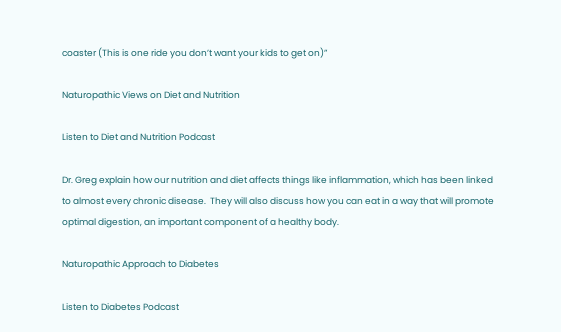coaster (This is one ride you don’t want your kids to get on)”

Naturopathic Views on Diet and Nutrition

Listen to Diet and Nutrition Podcast

Dr. Greg explain how our nutrition and diet affects things like inflammation, which has been linked to almost every chronic disease.  They will also discuss how you can eat in a way that will promote optimal digestion, an important component of a healthy body.

Naturopathic Approach to Diabetes

Listen to Diabetes Podcast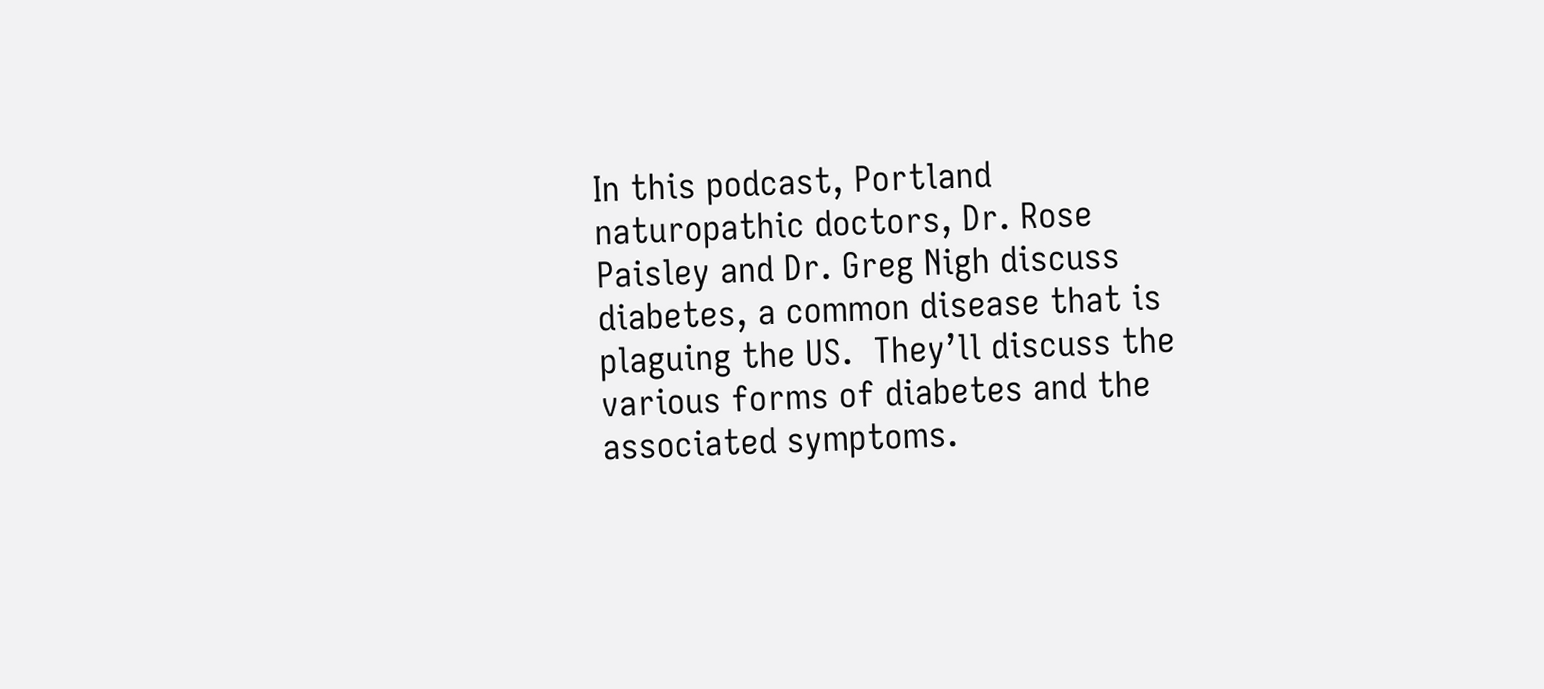In this podcast, Portland naturopathic doctors, Dr. Rose Paisley and Dr. Greg Nigh discuss diabetes, a common disease that is plaguing the US.  They’ll discuss the various forms of diabetes and the associated symptoms.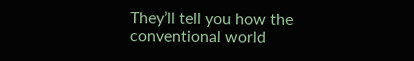They’ll tell you how the conventional world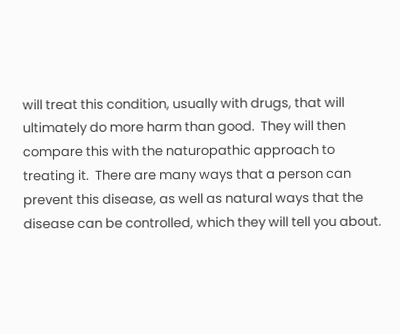will treat this condition, usually with drugs, that will ultimately do more harm than good.  They will then compare this with the naturopathic approach to treating it.  There are many ways that a person can prevent this disease, as well as natural ways that the disease can be controlled, which they will tell you about.